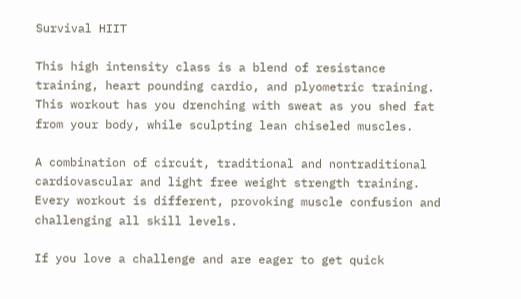Survival HIIT

This high intensity class is a blend of resistance training, heart pounding cardio, and plyometric training. This workout has you drenching with sweat as you shed fat from your body, while sculpting lean chiseled muscles.

A combination of circuit, traditional and nontraditional cardiovascular and light free weight strength training. Every workout is different, provoking muscle confusion and challenging all skill levels.

If you love a challenge and are eager to get quick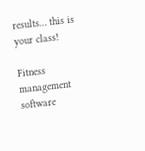results… this is your class!

Fitness management software